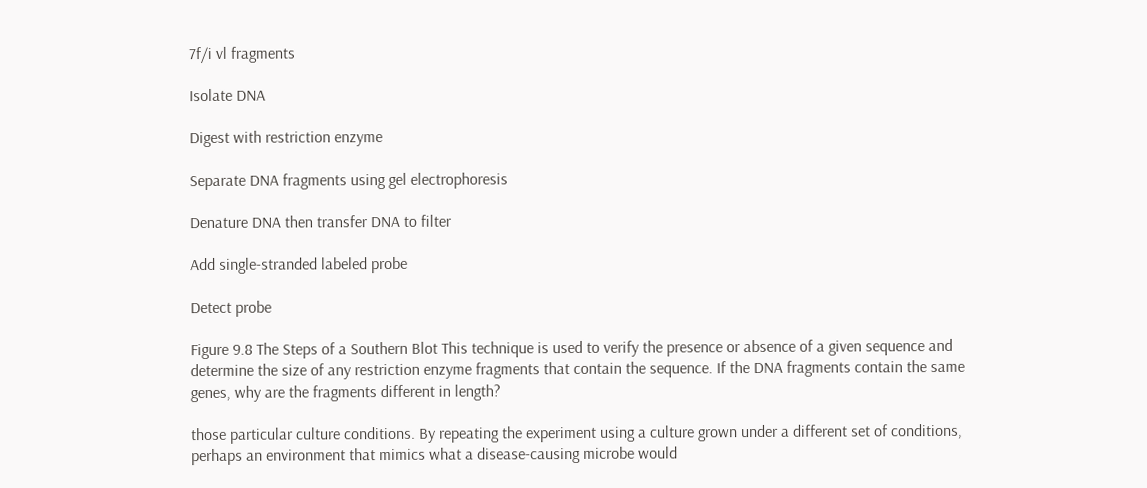7f/i vl fragments

Isolate DNA

Digest with restriction enzyme

Separate DNA fragments using gel electrophoresis

Denature DNA then transfer DNA to filter

Add single-stranded labeled probe

Detect probe

Figure 9.8 The Steps of a Southern Blot This technique is used to verify the presence or absence of a given sequence and determine the size of any restriction enzyme fragments that contain the sequence. If the DNA fragments contain the same genes, why are the fragments different in length?

those particular culture conditions. By repeating the experiment using a culture grown under a different set of conditions, perhaps an environment that mimics what a disease-causing microbe would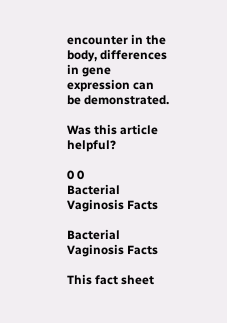encounter in the body, differences in gene expression can be demonstrated.

Was this article helpful?

0 0
Bacterial Vaginosis Facts

Bacterial Vaginosis Facts

This fact sheet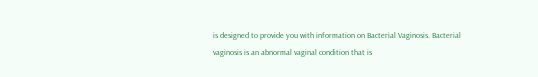is designed to provide you with information on Bacterial Vaginosis. Bacterial vaginosis is an abnormal vaginal condition that is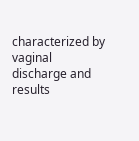characterized by vaginal discharge and results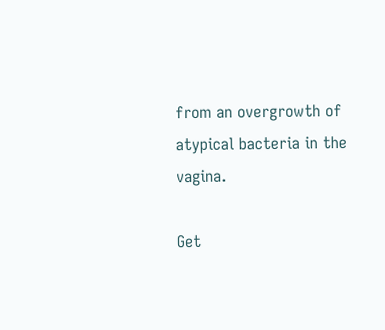from an overgrowth of atypical bacteria in the vagina.

Get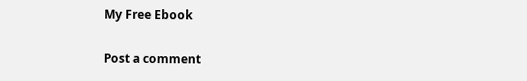My Free Ebook

Post a comment